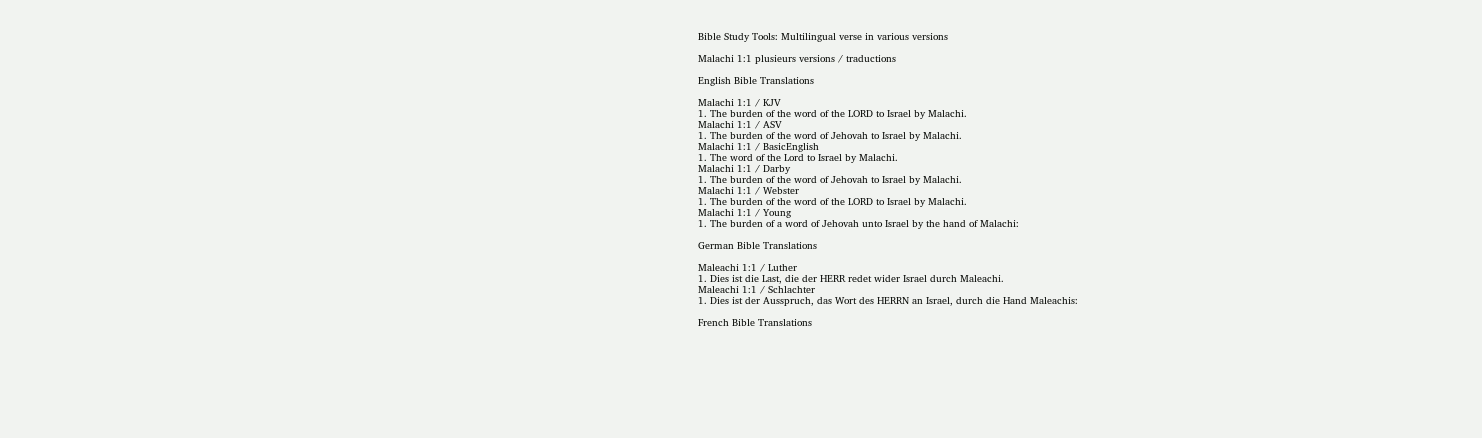Bible Study Tools: Multilingual verse in various versions

Malachi 1:1 plusieurs versions / traductions

English Bible Translations

Malachi 1:1 / KJV
1. The burden of the word of the LORD to Israel by Malachi.
Malachi 1:1 / ASV
1. The burden of the word of Jehovah to Israel by Malachi.
Malachi 1:1 / BasicEnglish
1. The word of the Lord to Israel by Malachi.
Malachi 1:1 / Darby
1. The burden of the word of Jehovah to Israel by Malachi.
Malachi 1:1 / Webster
1. The burden of the word of the LORD to Israel by Malachi.
Malachi 1:1 / Young
1. The burden of a word of Jehovah unto Israel by the hand of Malachi:

German Bible Translations

Maleachi 1:1 / Luther
1. Dies ist die Last, die der HERR redet wider Israel durch Maleachi.
Maleachi 1:1 / Schlachter
1. Dies ist der Ausspruch, das Wort des HERRN an Israel, durch die Hand Maleachis:

French Bible Translations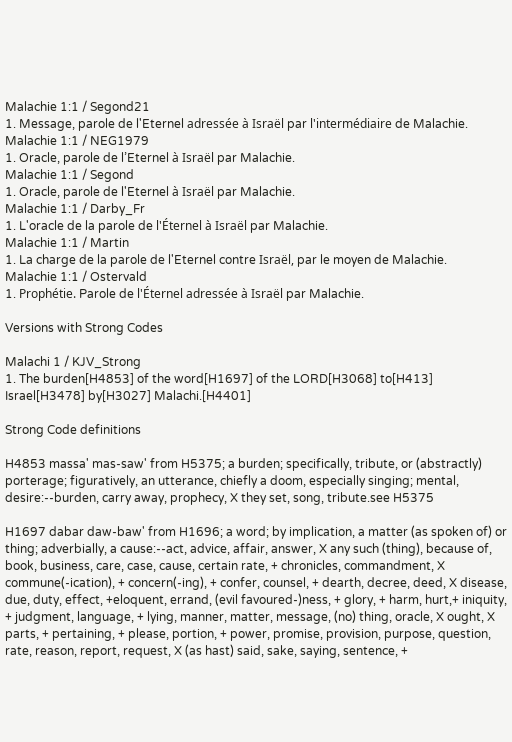Malachie 1:1 / Segond21
1. Message, parole de l'Eternel adressée à Israël par l'intermédiaire de Malachie.
Malachie 1:1 / NEG1979
1. Oracle, parole de l’Eternel à Israël par Malachie.
Malachie 1:1 / Segond
1. Oracle, parole de l'Eternel à Israël par Malachie.
Malachie 1:1 / Darby_Fr
1. L'oracle de la parole de l'Éternel à Israël par Malachie.
Malachie 1:1 / Martin
1. La charge de la parole de l'Eternel contre Israël, par le moyen de Malachie.
Malachie 1:1 / Ostervald
1. Prophétie. Parole de l'Éternel adressée à Israël par Malachie.

Versions with Strong Codes

Malachi 1 / KJV_Strong
1. The burden[H4853] of the word[H1697] of the LORD[H3068] to[H413] Israel[H3478] by[H3027] Malachi.[H4401]

Strong Code definitions

H4853 massa' mas-saw' from H5375; a burden; specifically, tribute, or (abstractly) porterage; figuratively, an utterance, chiefly a doom, especially singing; mental, desire:--burden, carry away, prophecy, X they set, song, tribute.see H5375

H1697 dabar daw-baw' from H1696; a word; by implication, a matter (as spoken of) or thing; adverbially, a cause:--act, advice, affair, answer, X any such (thing), because of, book, business, care, case, cause, certain rate, + chronicles, commandment, X commune(-ication), + concern(-ing), + confer, counsel, + dearth, decree, deed, X disease, due, duty, effect, +eloquent, errand, (evil favoured-)ness, + glory, + harm, hurt,+ iniquity, + judgment, language, + lying, manner, matter, message, (no) thing, oracle, X ought, X parts, + pertaining, + please, portion, + power, promise, provision, purpose, question, rate, reason, report, request, X (as hast) said, sake, saying, sentence, +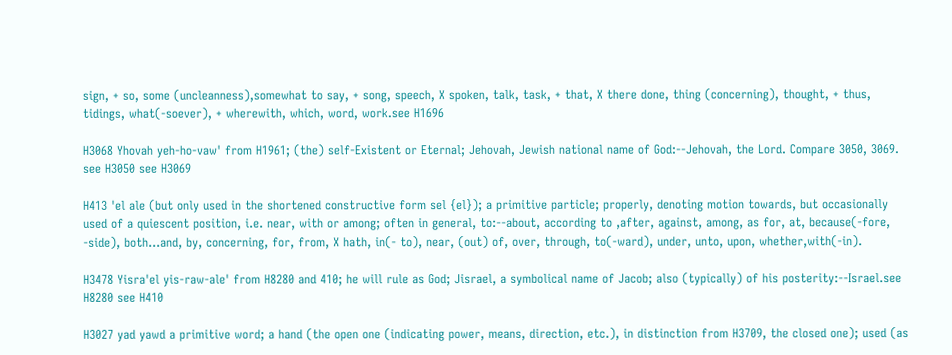sign, + so, some (uncleanness),somewhat to say, + song, speech, X spoken, talk, task, + that, X there done, thing (concerning), thought, + thus, tidings, what(-soever), + wherewith, which, word, work.see H1696

H3068 Yhovah yeh-ho-vaw' from H1961; (the) self-Existent or Eternal; Jehovah, Jewish national name of God:--Jehovah, the Lord. Compare 3050, 3069. see H3050 see H3069

H413 'el ale (but only used in the shortened constructive form sel {el}); a primitive particle; properly, denoting motion towards, but occasionally used of a quiescent position, i.e. near, with or among; often in general, to:--about, according to ,after, against, among, as for, at, because(-fore, -side), both...and, by, concerning, for, from, X hath, in(- to), near, (out) of, over, through, to(-ward), under, unto, upon, whether,with(-in).

H3478 Yisra'el yis-raw-ale' from H8280 and 410; he will rule as God; Jisrael, a symbolical name of Jacob; also (typically) of his posterity:--Israel.see H8280 see H410

H3027 yad yawd a primitive word; a hand (the open one (indicating power, means, direction, etc.), in distinction from H3709, the closed one); used (as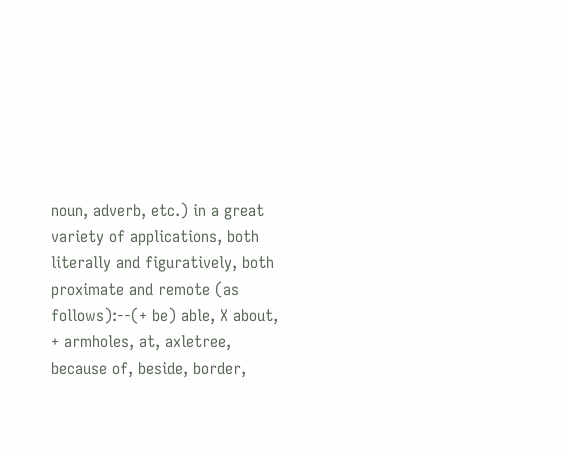noun, adverb, etc.) in a great variety of applications, both literally and figuratively, both proximate and remote (as follows):--(+ be) able, X about, + armholes, at, axletree, because of, beside, border,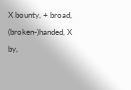X bounty, + broad, (broken-)handed, X by,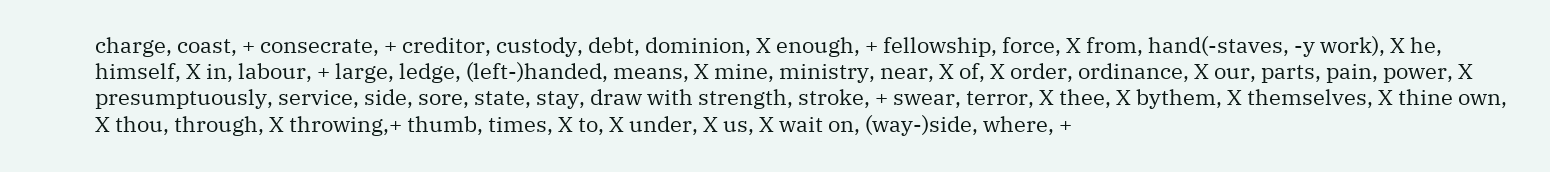charge, coast, + consecrate, + creditor, custody, debt, dominion, X enough, + fellowship, force, X from, hand(-staves, -y work), X he, himself, X in, labour, + large, ledge, (left-)handed, means, X mine, ministry, near, X of, X order, ordinance, X our, parts, pain, power, X presumptuously, service, side, sore, state, stay, draw with strength, stroke, + swear, terror, X thee, X bythem, X themselves, X thine own, X thou, through, X throwing,+ thumb, times, X to, X under, X us, X wait on, (way-)side, where, +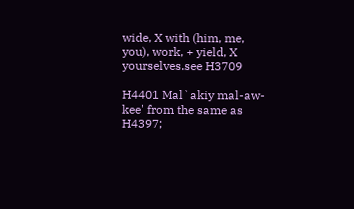wide, X with (him, me, you), work, + yield, X yourselves.see H3709

H4401 Mal`akiy mal-aw-kee' from the same as H4397;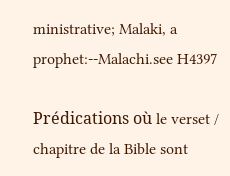ministrative; Malaki, a prophet:--Malachi.see H4397

Prédications où le verset / chapitre de la Bible sont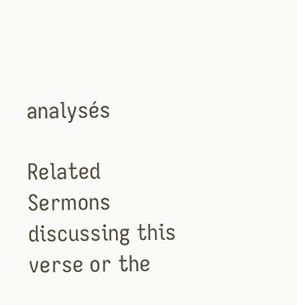analysés

Related Sermons discussing this verse or the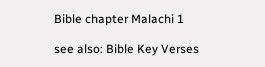Bible chapter Malachi 1

see also: Bible Key Verses